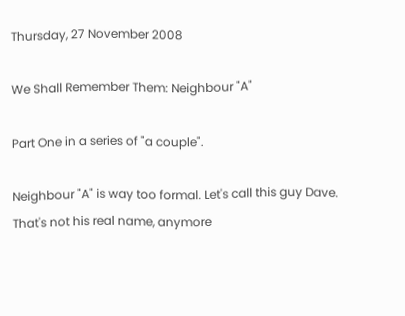Thursday, 27 November 2008

We Shall Remember Them: Neighbour "A"

Part One in a series of "a couple".

Neighbour "A" is way too formal. Let's call this guy Dave. That's not his real name, anymore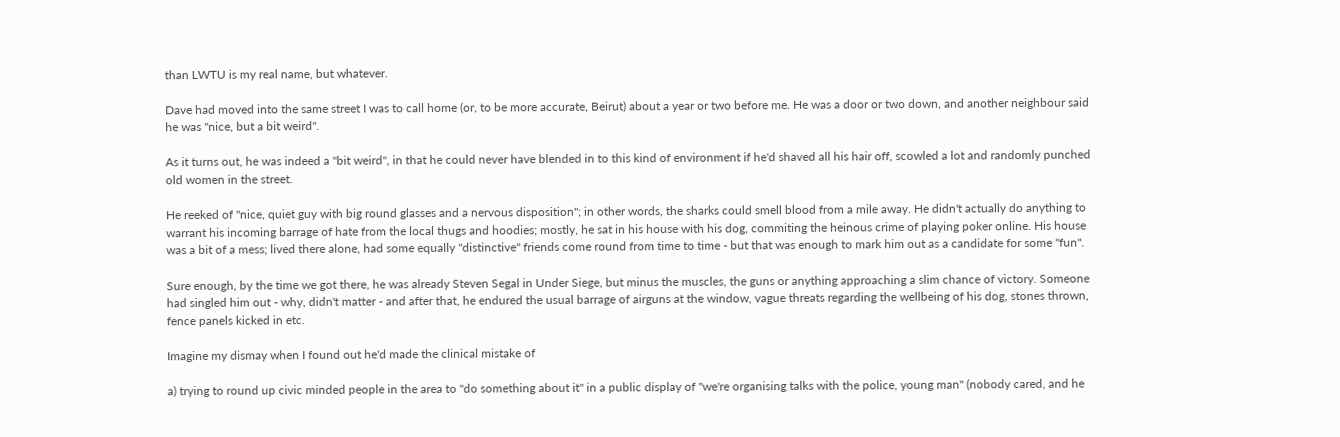than LWTU is my real name, but whatever.

Dave had moved into the same street I was to call home (or, to be more accurate, Beirut) about a year or two before me. He was a door or two down, and another neighbour said he was "nice, but a bit weird".

As it turns out, he was indeed a "bit weird", in that he could never have blended in to this kind of environment if he'd shaved all his hair off, scowled a lot and randomly punched old women in the street.

He reeked of "nice, quiet guy with big round glasses and a nervous disposition"; in other words, the sharks could smell blood from a mile away. He didn't actually do anything to warrant his incoming barrage of hate from the local thugs and hoodies; mostly, he sat in his house with his dog, commiting the heinous crime of playing poker online. His house was a bit of a mess; lived there alone, had some equally "distinctive" friends come round from time to time - but that was enough to mark him out as a candidate for some "fun".

Sure enough, by the time we got there, he was already Steven Segal in Under Siege, but minus the muscles, the guns or anything approaching a slim chance of victory. Someone had singled him out - why, didn't matter - and after that, he endured the usual barrage of airguns at the window, vague threats regarding the wellbeing of his dog, stones thrown, fence panels kicked in etc.

Imagine my dismay when I found out he'd made the clinical mistake of

a) trying to round up civic minded people in the area to "do something about it" in a public display of "we're organising talks with the police, young man" (nobody cared, and he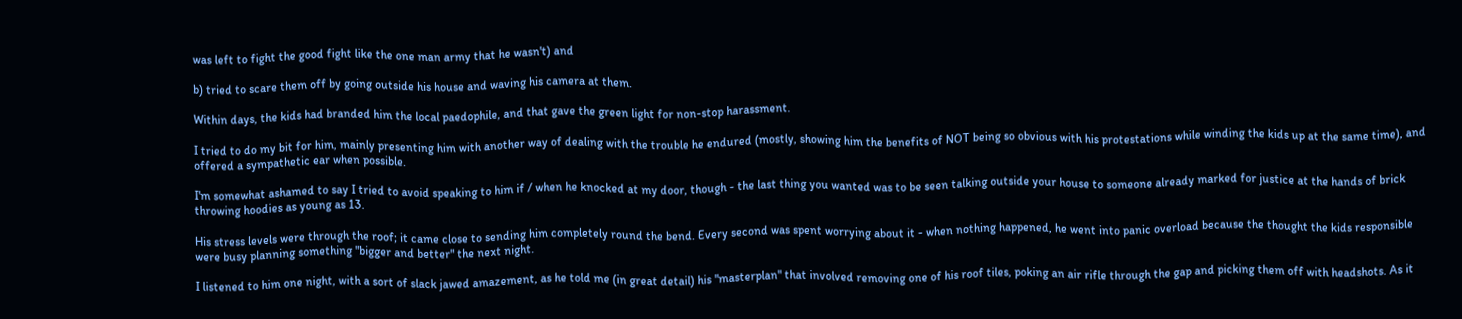was left to fight the good fight like the one man army that he wasn't) and

b) tried to scare them off by going outside his house and waving his camera at them.

Within days, the kids had branded him the local paedophile, and that gave the green light for non-stop harassment.

I tried to do my bit for him, mainly presenting him with another way of dealing with the trouble he endured (mostly, showing him the benefits of NOT being so obvious with his protestations while winding the kids up at the same time), and offered a sympathetic ear when possible.

I'm somewhat ashamed to say I tried to avoid speaking to him if / when he knocked at my door, though - the last thing you wanted was to be seen talking outside your house to someone already marked for justice at the hands of brick throwing hoodies as young as 13.

His stress levels were through the roof; it came close to sending him completely round the bend. Every second was spent worrying about it - when nothing happened, he went into panic overload because the thought the kids responsible were busy planning something "bigger and better" the next night.

I listened to him one night, with a sort of slack jawed amazement, as he told me (in great detail) his "masterplan" that involved removing one of his roof tiles, poking an air rifle through the gap and picking them off with headshots. As it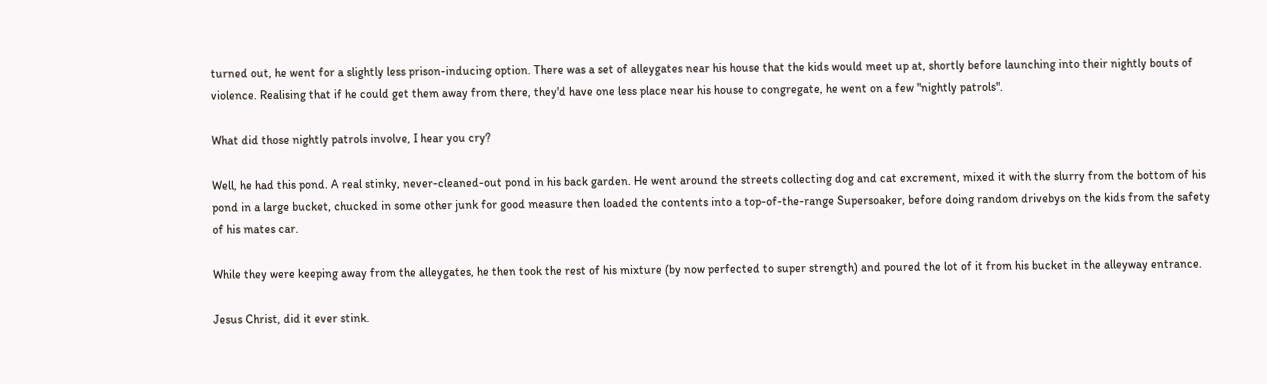turned out, he went for a slightly less prison-inducing option. There was a set of alleygates near his house that the kids would meet up at, shortly before launching into their nightly bouts of violence. Realising that if he could get them away from there, they'd have one less place near his house to congregate, he went on a few "nightly patrols".

What did those nightly patrols involve, I hear you cry?

Well, he had this pond. A real stinky, never-cleaned-out pond in his back garden. He went around the streets collecting dog and cat excrement, mixed it with the slurry from the bottom of his pond in a large bucket, chucked in some other junk for good measure then loaded the contents into a top-of-the-range Supersoaker, before doing random drivebys on the kids from the safety of his mates car.

While they were keeping away from the alleygates, he then took the rest of his mixture (by now perfected to super strength) and poured the lot of it from his bucket in the alleyway entrance.

Jesus Christ, did it ever stink.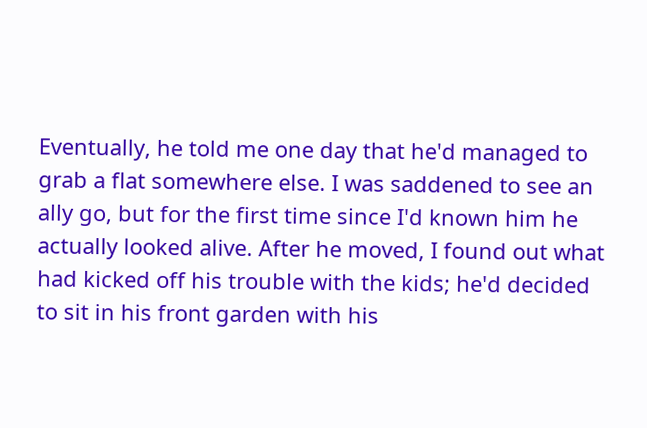Eventually, he told me one day that he'd managed to grab a flat somewhere else. I was saddened to see an ally go, but for the first time since I'd known him he actually looked alive. After he moved, I found out what had kicked off his trouble with the kids; he'd decided to sit in his front garden with his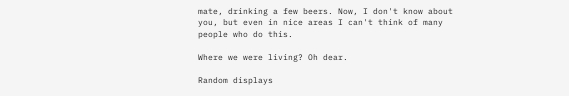mate, drinking a few beers. Now, I don't know about you, but even in nice areas I can't think of many people who do this.

Where we were living? Oh dear.

Random displays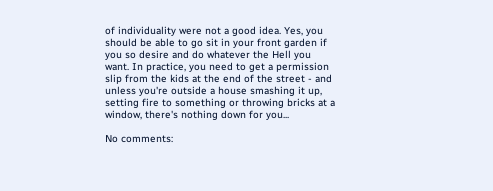of individuality were not a good idea. Yes, you should be able to go sit in your front garden if you so desire and do whatever the Hell you want. In practice, you need to get a permission slip from the kids at the end of the street - and unless you're outside a house smashing it up, setting fire to something or throwing bricks at a window, there's nothing down for you...

No comments: